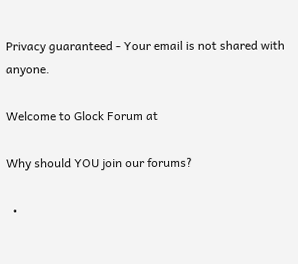Privacy guaranteed - Your email is not shared with anyone.

Welcome to Glock Forum at

Why should YOU join our forums?

  •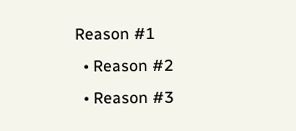Reason #1
  • Reason #2
  • Reason #3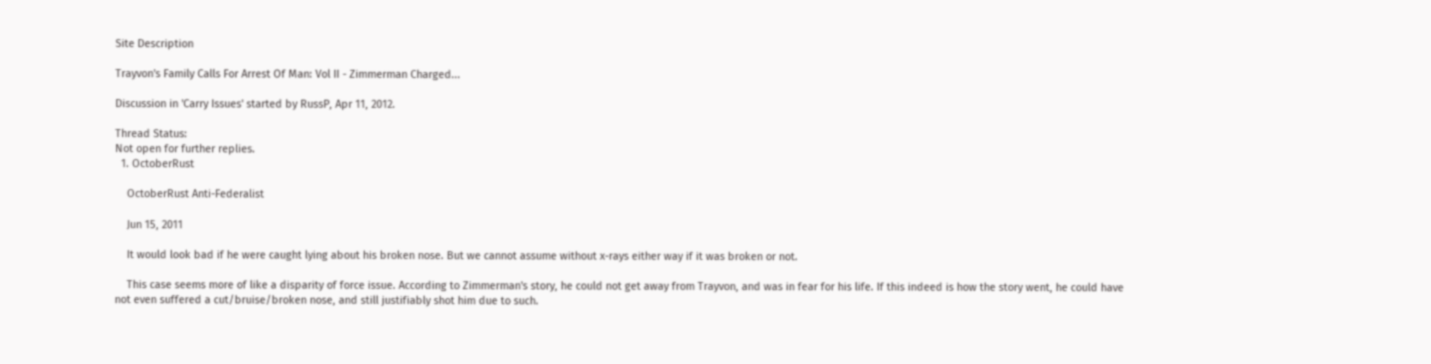Site Description

Trayvon's Family Calls For Arrest Of Man: Vol II - Zimmerman Charged...

Discussion in 'Carry Issues' started by RussP, Apr 11, 2012.

Thread Status:
Not open for further replies.
  1. OctoberRust

    OctoberRust Anti-Federalist

    Jun 15, 2011

    It would look bad if he were caught lying about his broken nose. But we cannot assume without x-rays either way if it was broken or not.

    This case seems more of like a disparity of force issue. According to Zimmerman's story, he could not get away from Trayvon, and was in fear for his life. If this indeed is how the story went, he could have not even suffered a cut/bruise/broken nose, and still justifiably shot him due to such.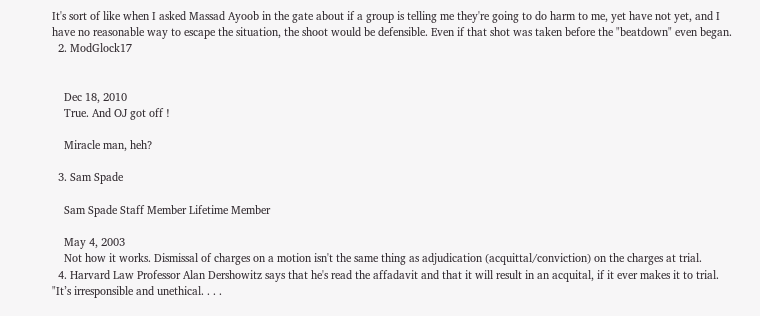It's sort of like when I asked Massad Ayoob in the gate about if a group is telling me they're going to do harm to me, yet have not yet, and I have no reasonable way to escape the situation, the shoot would be defensible. Even if that shot was taken before the "beatdown" even began.
  2. ModGlock17


    Dec 18, 2010
    True. And OJ got off !

    Miracle man, heh?

  3. Sam Spade

    Sam Spade Staff Member Lifetime Member

    May 4, 2003
    Not how it works. Dismissal of charges on a motion isn't the same thing as adjudication (acquittal/conviction) on the charges at trial.
  4. Harvard Law Professor Alan Dershowitz says that he's read the affadavit and that it will result in an acquital, if it ever makes it to trial. "It’s irresponsible and unethical. . . .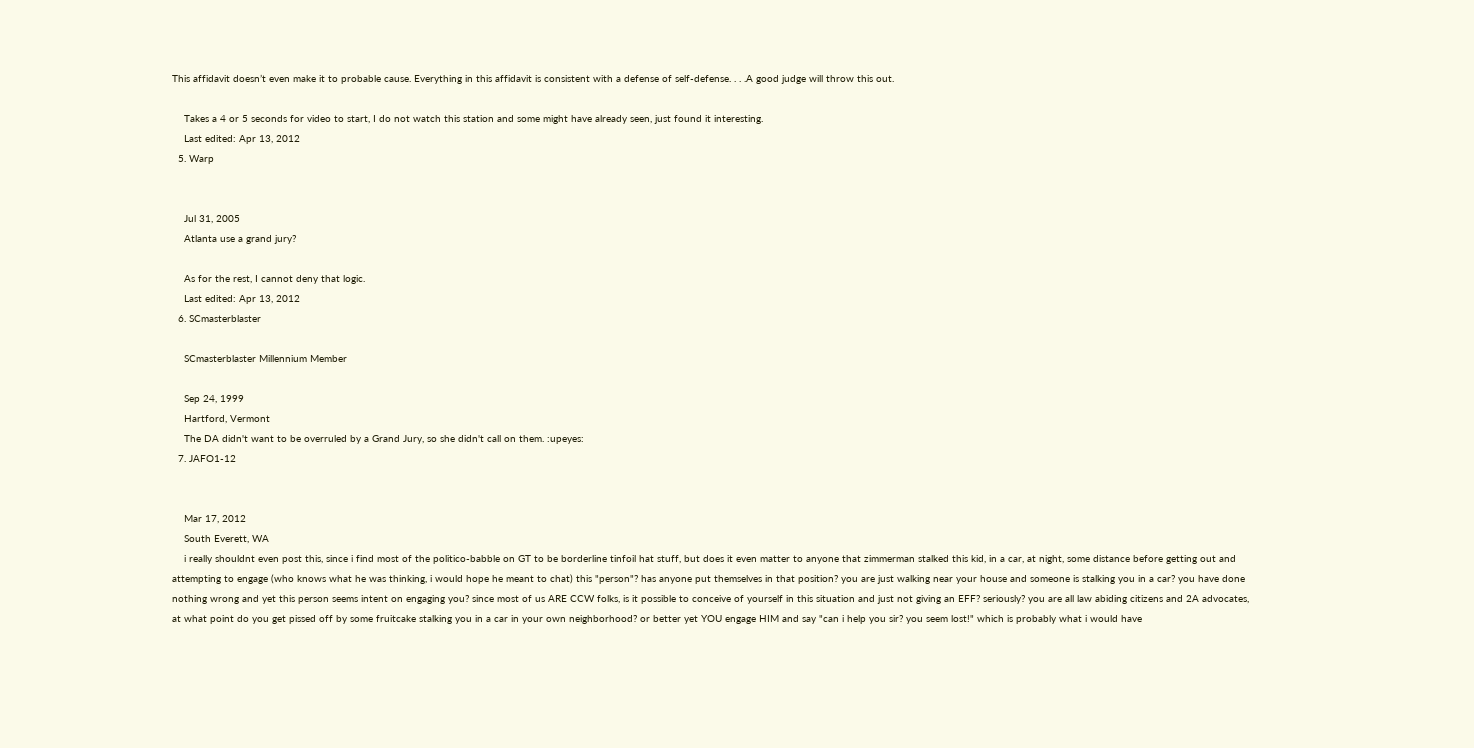This affidavit doesn’t even make it to probable cause. Everything in this affidavit is consistent with a defense of self-defense. . . .A good judge will throw this out.

    Takes a 4 or 5 seconds for video to start, I do not watch this station and some might have already seen, just found it interesting.
    Last edited: Apr 13, 2012
  5. Warp


    Jul 31, 2005
    Atlanta use a grand jury?

    As for the rest, I cannot deny that logic.
    Last edited: Apr 13, 2012
  6. SCmasterblaster

    SCmasterblaster Millennium Member

    Sep 24, 1999
    Hartford, Vermont
    The DA didn't want to be overruled by a Grand Jury, so she didn't call on them. :upeyes:
  7. JAFO1-12


    Mar 17, 2012
    South Everett, WA
    i really shouldnt even post this, since i find most of the politico-babble on GT to be borderline tinfoil hat stuff, but does it even matter to anyone that zimmerman stalked this kid, in a car, at night, some distance before getting out and attempting to engage (who knows what he was thinking, i would hope he meant to chat) this "person"? has anyone put themselves in that position? you are just walking near your house and someone is stalking you in a car? you have done nothing wrong and yet this person seems intent on engaging you? since most of us ARE CCW folks, is it possible to conceive of yourself in this situation and just not giving an EFF? seriously? you are all law abiding citizens and 2A advocates, at what point do you get pissed off by some fruitcake stalking you in a car in your own neighborhood? or better yet YOU engage HIM and say "can i help you sir? you seem lost!" which is probably what i would have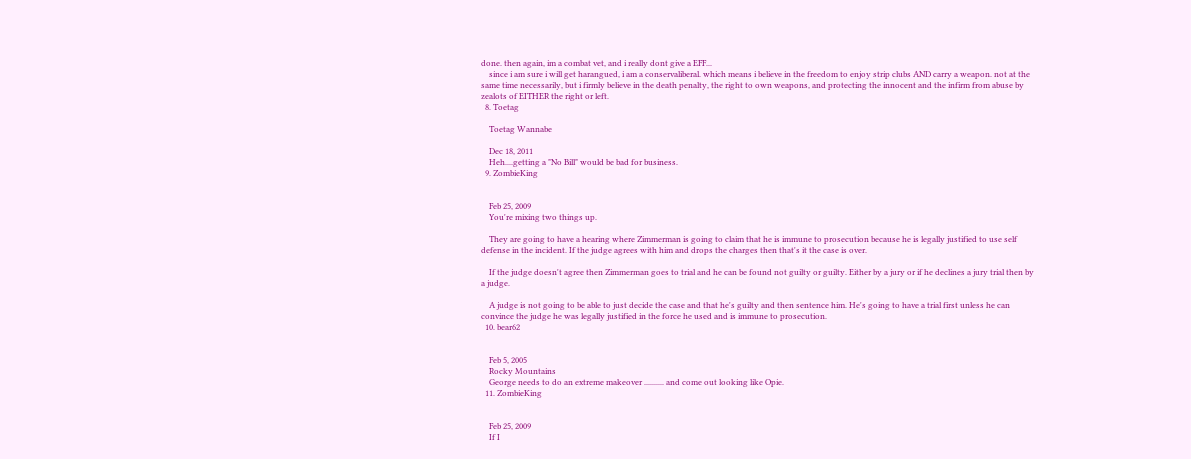done. then again, im a combat vet, and i really dont give a EFF...
    since i am sure i will get harangued, i am a conservaliberal. which means i believe in the freedom to enjoy strip clubs AND carry a weapon. not at the same time necessarily, but i firmly believe in the death penalty, the right to own weapons, and protecting the innocent and the infirm from abuse by zealots of EITHER the right or left.
  8. Toetag

    Toetag Wannabe

    Dec 18, 2011
    Heh....getting a "No Bill" would be bad for business.
  9. ZombieKing


    Feb 25, 2009
    You're mixing two things up.

    They are going to have a hearing where Zimmerman is going to claim that he is immune to prosecution because he is legally justified to use self defense in the incident. If the judge agrees with him and drops the charges then that's it the case is over.

    If the judge doesn't agree then Zimmerman goes to trial and he can be found not guilty or guilty. Either by a jury or if he declines a jury trial then by a judge.

    A judge is not going to be able to just decide the case and that he's guilty and then sentence him. He's going to have a trial first unless he can convince the judge he was legally justified in the force he used and is immune to prosecution.
  10. bear62


    Feb 5, 2005
    Rocky Mountains
    George needs to do an extreme makeover .......... and come out looking like Opie.
  11. ZombieKing


    Feb 25, 2009
    If I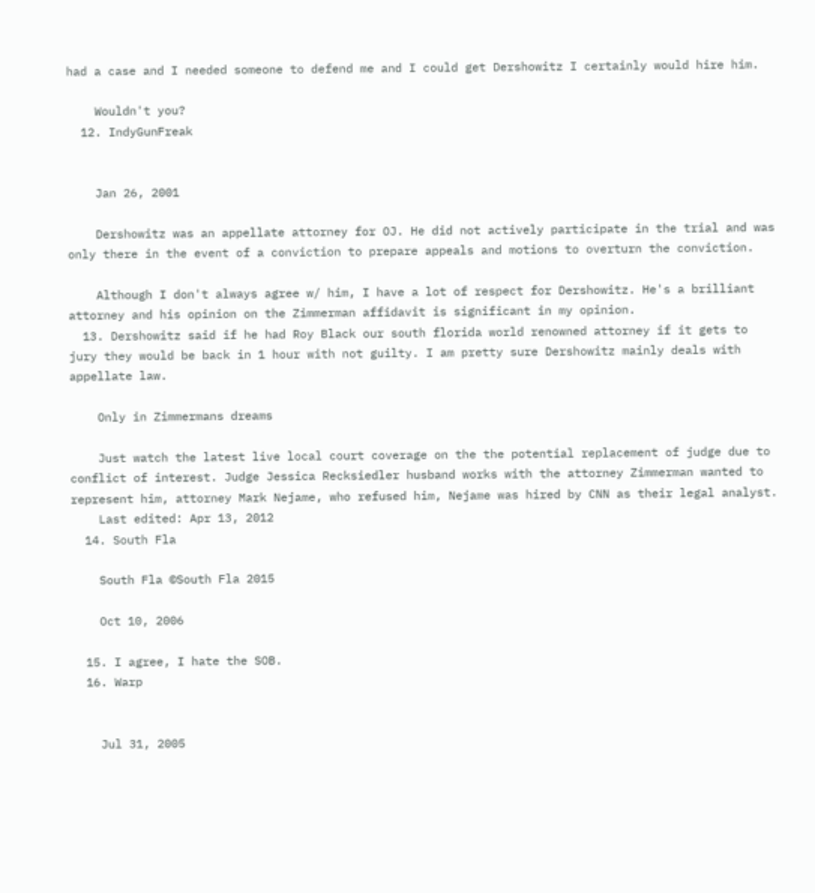had a case and I needed someone to defend me and I could get Dershowitz I certainly would hire him.

    Wouldn't you?
  12. IndyGunFreak


    Jan 26, 2001

    Dershowitz was an appellate attorney for OJ. He did not actively participate in the trial and was only there in the event of a conviction to prepare appeals and motions to overturn the conviction.

    Although I don't always agree w/ him, I have a lot of respect for Dershowitz. He's a brilliant attorney and his opinion on the Zimmerman affidavit is significant in my opinion.
  13. Dershowitz said if he had Roy Black our south florida world renowned attorney if it gets to jury they would be back in 1 hour with not guilty. I am pretty sure Dershowitz mainly deals with appellate law.

    Only in Zimmermans dreams

    Just watch the latest live local court coverage on the the potential replacement of judge due to conflict of interest. Judge Jessica Recksiedler husband works with the attorney Zimmerman wanted to represent him, attorney Mark Nejame, who refused him, Nejame was hired by CNN as their legal analyst.
    Last edited: Apr 13, 2012
  14. South Fla

    South Fla ©South Fla 2015

    Oct 10, 2006

  15. I agree, I hate the SOB.
  16. Warp


    Jul 31, 2005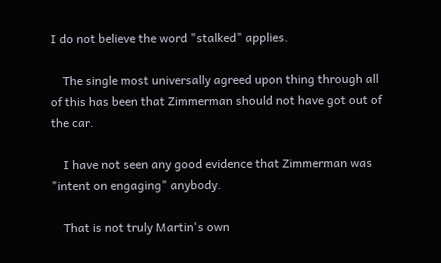I do not believe the word "stalked" applies.

    The single most universally agreed upon thing through all of this has been that Zimmerman should not have got out of the car.

    I have not seen any good evidence that Zimmerman was "intent on engaging" anybody.

    That is not truly Martin's own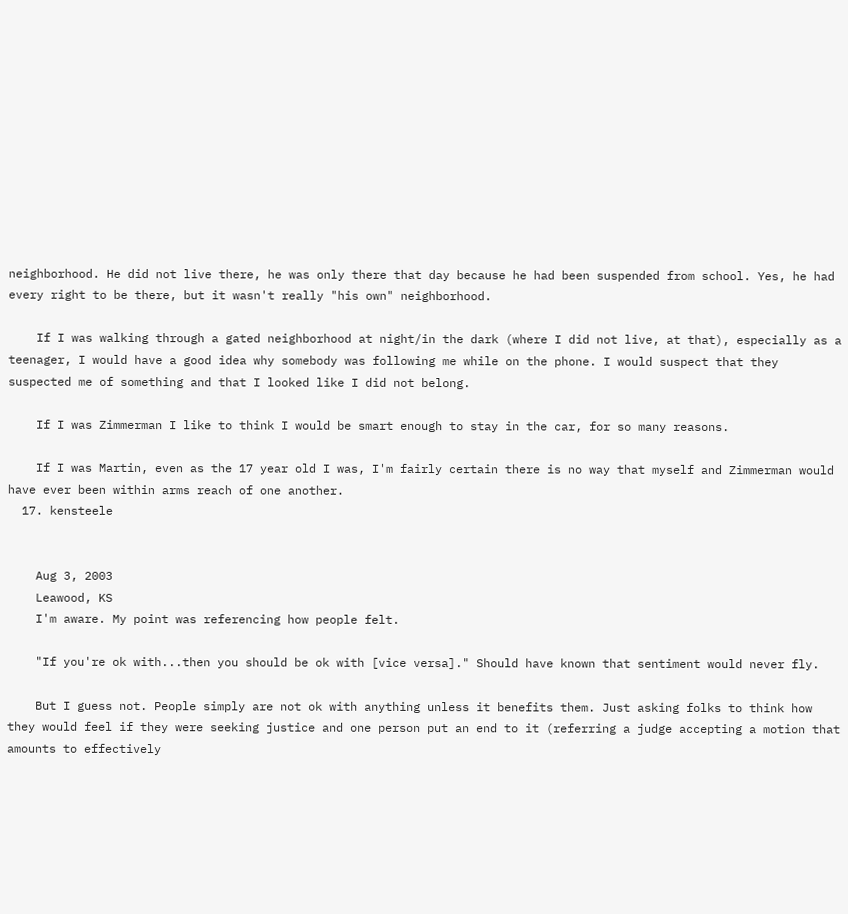neighborhood. He did not live there, he was only there that day because he had been suspended from school. Yes, he had every right to be there, but it wasn't really "his own" neighborhood.

    If I was walking through a gated neighborhood at night/in the dark (where I did not live, at that), especially as a teenager, I would have a good idea why somebody was following me while on the phone. I would suspect that they suspected me of something and that I looked like I did not belong.

    If I was Zimmerman I like to think I would be smart enough to stay in the car, for so many reasons.

    If I was Martin, even as the 17 year old I was, I'm fairly certain there is no way that myself and Zimmerman would have ever been within arms reach of one another.
  17. kensteele


    Aug 3, 2003
    Leawood, KS
    I'm aware. My point was referencing how people felt.

    "If you're ok with...then you should be ok with [vice versa]." Should have known that sentiment would never fly.

    But I guess not. People simply are not ok with anything unless it benefits them. Just asking folks to think how they would feel if they were seeking justice and one person put an end to it (referring a judge accepting a motion that amounts to effectively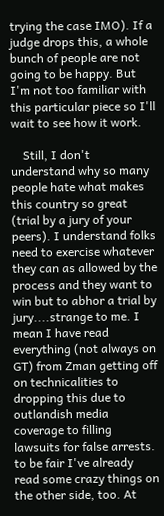trying the case IMO). If a judge drops this, a whole bunch of people are not going to be happy. But I'm not too familiar with this particular piece so I'll wait to see how it work.

    Still, I don't understand why so many people hate what makes this country so great (trial by a jury of your peers). I understand folks need to exercise whatever they can as allowed by the process and they want to win but to abhor a trial by jury....strange to me. I mean I have read everything (not always on GT) from Zman getting off on technicalities to dropping this due to outlandish media coverage to filling lawsuits for false arrests. to be fair I've already read some crazy things on the other side, too. At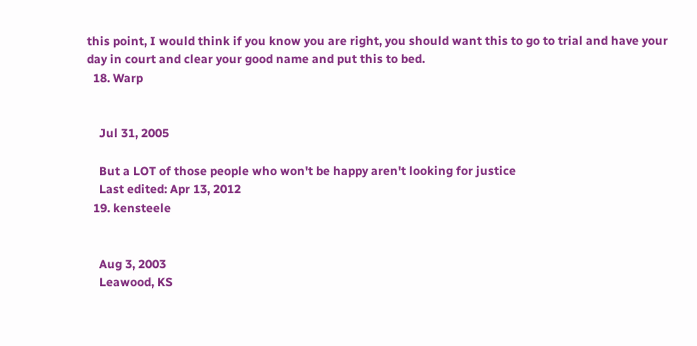this point, I would think if you know you are right, you should want this to go to trial and have your day in court and clear your good name and put this to bed.
  18. Warp


    Jul 31, 2005

    But a LOT of those people who won't be happy aren't looking for justice
    Last edited: Apr 13, 2012
  19. kensteele


    Aug 3, 2003
    Leawood, KS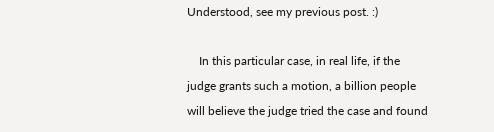Understood, see my previous post. :)

    In this particular case, in real life, if the judge grants such a motion, a billion people will believe the judge tried the case and found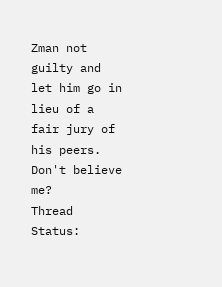Zman not guilty and let him go in lieu of a fair jury of his peers. Don't believe me?
Thread Status: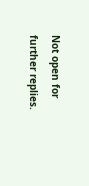Not open for further replies.